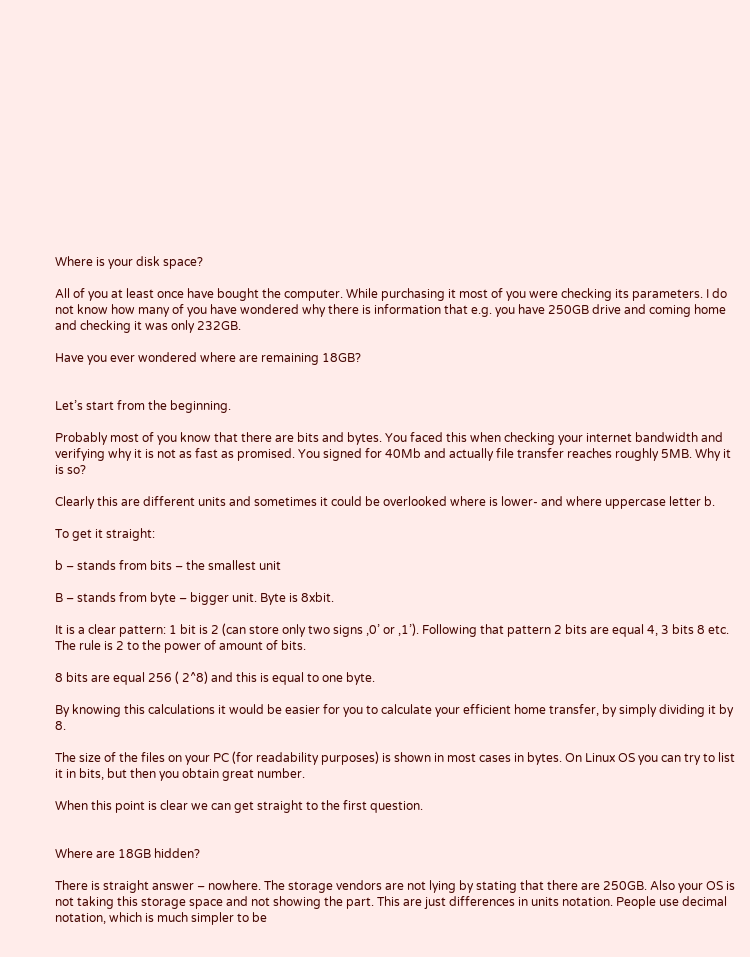Where is your disk space?

All of you at least once have bought the computer. While purchasing it most of you were checking its parameters. I do not know how many of you have wondered why there is information that e.g. you have 250GB drive and coming home and checking it was only 232GB.

Have you ever wondered where are remaining 18GB?


Let’s start from the beginning.

Probably most of you know that there are bits and bytes. You faced this when checking your internet bandwidth and verifying why it is not as fast as promised. You signed for 40Mb and actually file transfer reaches roughly 5MB. Why it is so?

Clearly this are different units and sometimes it could be overlooked where is lower- and where uppercase letter b.

To get it straight:

b – stands from bits – the smallest unit

B – stands from byte – bigger unit. Byte is 8xbit.

It is a clear pattern: 1 bit is 2 (can store only two signs ‚0’ or ‚1’). Following that pattern 2 bits are equal 4, 3 bits 8 etc. The rule is 2 to the power of amount of bits.

8 bits are equal 256 ( 2^8) and this is equal to one byte.

By knowing this calculations it would be easier for you to calculate your efficient home transfer, by simply dividing it by 8.

The size of the files on your PC (for readability purposes) is shown in most cases in bytes. On Linux OS you can try to list it in bits, but then you obtain great number.

When this point is clear we can get straight to the first question.


Where are 18GB hidden?

There is straight answer – nowhere. The storage vendors are not lying by stating that there are 250GB. Also your OS is not taking this storage space and not showing the part. This are just differences in units notation. People use decimal notation, which is much simpler to be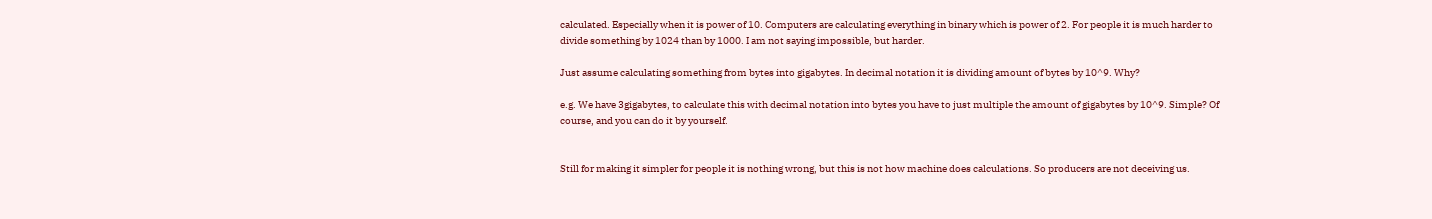calculated. Especially when it is power of 10. Computers are calculating everything in binary which is power of 2. For people it is much harder to divide something by 1024 than by 1000. I am not saying impossible, but harder.

Just assume calculating something from bytes into gigabytes. In decimal notation it is dividing amount of bytes by 10^9. Why?

e.g. We have 3gigabytes, to calculate this with decimal notation into bytes you have to just multiple the amount of gigabytes by 10^9. Simple? Of course, and you can do it by yourself.


Still for making it simpler for people it is nothing wrong, but this is not how machine does calculations. So producers are not deceiving us.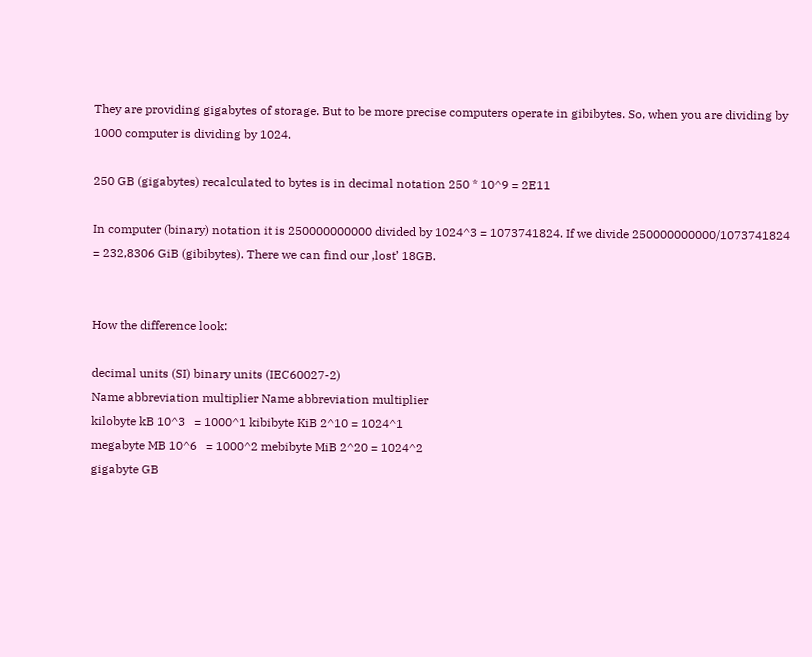They are providing gigabytes of storage. But to be more precise computers operate in gibibytes. So, when you are dividing by 1000 computer is dividing by 1024.

250 GB (gigabytes) recalculated to bytes is in decimal notation 250 * 10^9 = 2E11

In computer (binary) notation it is 250000000000 divided by 1024^3 = 1073741824. If we divide 250000000000/1073741824 = 232,8306 GiB (gibibytes). There we can find our ‚lost’ 18GB.


How the difference look:

decimal units (SI) binary units (IEC60027-2)
Name abbreviation multiplier Name abbreviation multiplier
kilobyte kB 10^3   = 1000^1 kibibyte KiB 2^10 = 1024^1
megabyte MB 10^6   = 1000^2 mebibyte MiB 2^20 = 1024^2
gigabyte GB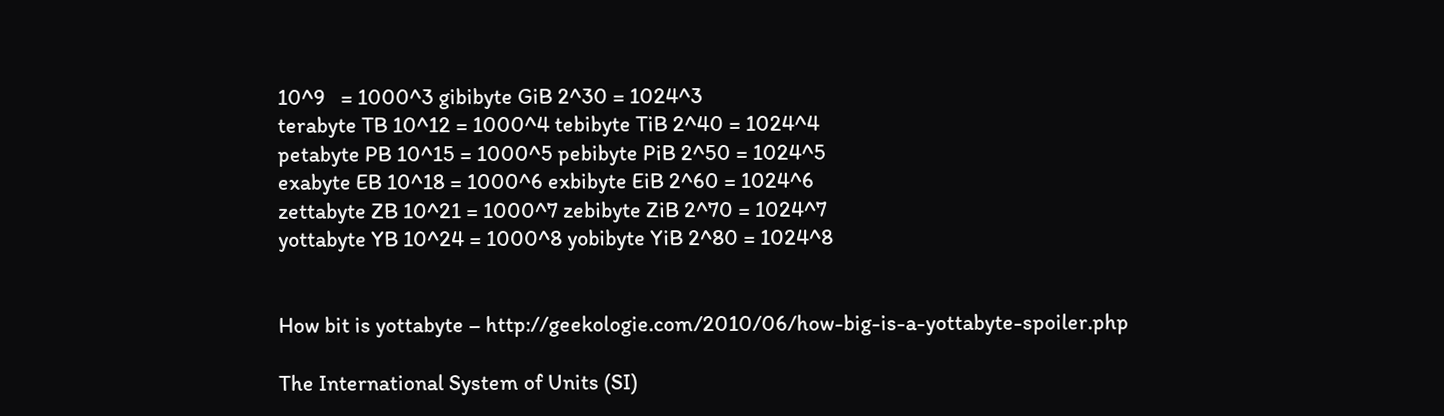10^9   = 1000^3 gibibyte GiB 2^30 = 1024^3
terabyte TB 10^12 = 1000^4 tebibyte TiB 2^40 = 1024^4
petabyte PB 10^15 = 1000^5 pebibyte PiB 2^50 = 1024^5
exabyte EB 10^18 = 1000^6 exbibyte EiB 2^60 = 1024^6
zettabyte ZB 10^21 = 1000^7 zebibyte ZiB 2^70 = 1024^7
yottabyte YB 10^24 = 1000^8 yobibyte YiB 2^80 = 1024^8


How bit is yottabyte – http://geekologie.com/2010/06/how-big-is-a-yottabyte-spoiler.php

The International System of Units (SI)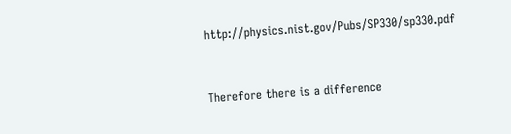http://physics.nist.gov/Pubs/SP330/sp330.pdf


Therefore there is a difference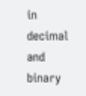in decimal and binary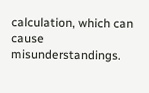calculation, which can cause misunderstandings.